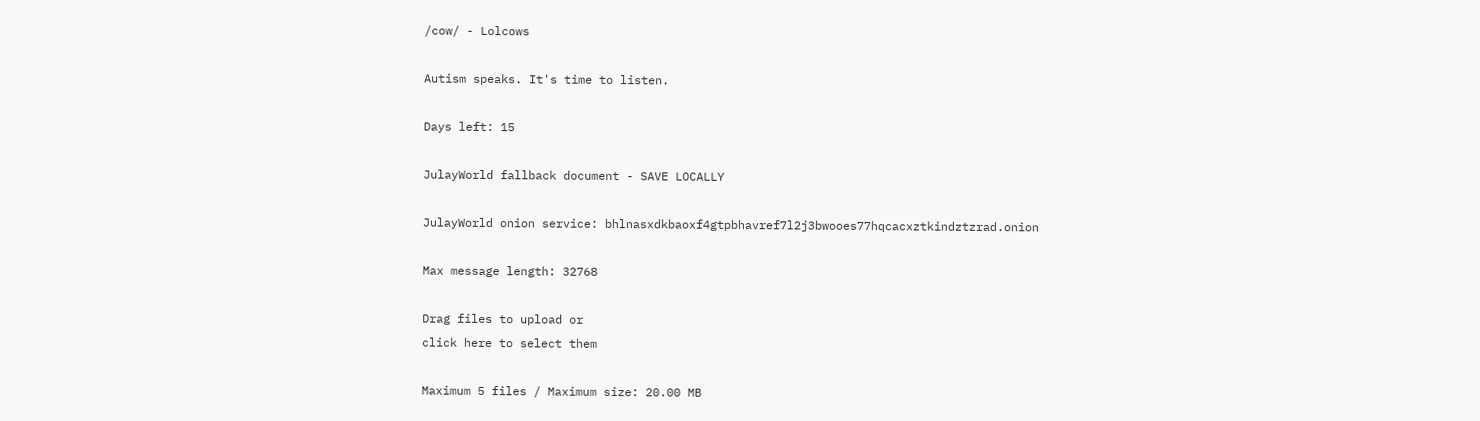/cow/ - Lolcows

Autism speaks. It's time to listen.

Days left: 15

JulayWorld fallback document - SAVE LOCALLY

JulayWorld onion service: bhlnasxdkbaoxf4gtpbhavref7l2j3bwooes77hqcacxztkindztzrad.onion

Max message length: 32768

Drag files to upload or
click here to select them

Maximum 5 files / Maximum size: 20.00 MB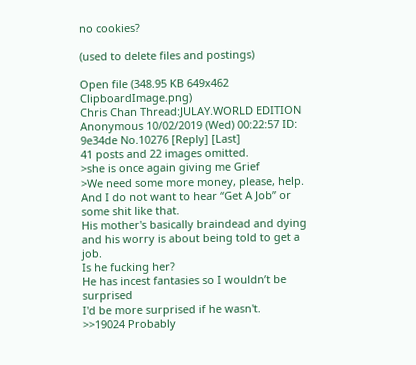no cookies?

(used to delete files and postings)

Open file (348.95 KB 649x462 ClipboardImage.png)
Chris Chan Thread:JULAY.WORLD EDITION Anonymous 10/02/2019 (Wed) 00:22:57 ID: 9e34de No.10276 [Reply] [Last]
41 posts and 22 images omitted.
>she is once again giving me Grief
>We need some more money, please, help. And I do not want to hear “Get A Job” or some shit like that.
His mother's basically braindead and dying and his worry is about being told to get a job.
Is he fucking her?
He has incest fantasies so I wouldn’t be surprised
I'd be more surprised if he wasn't.
>>19024 Probably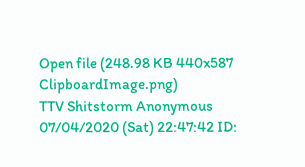Open file (248.98 KB 440x587 ClipboardImage.png)
TTV Shitstorm Anonymous 07/04/2020 (Sat) 22:47:42 ID: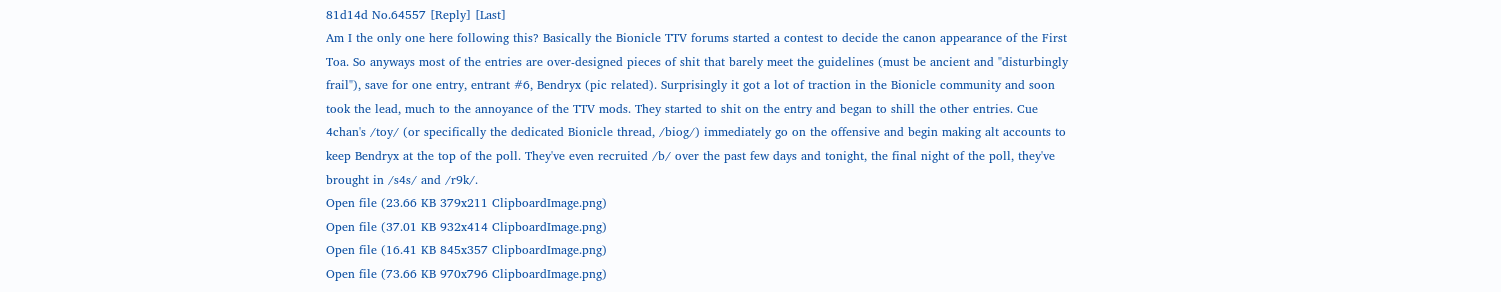81d14d No.64557 [Reply] [Last]
Am I the only one here following this? Basically the Bionicle TTV forums started a contest to decide the canon appearance of the First Toa. So anyways most of the entries are over-designed pieces of shit that barely meet the guidelines (must be ancient and "disturbingly frail"), save for one entry, entrant #6, Bendryx (pic related). Surprisingly it got a lot of traction in the Bionicle community and soon took the lead, much to the annoyance of the TTV mods. They started to shit on the entry and began to shill the other entries. Cue 4chan's /toy/ (or specifically the dedicated Bionicle thread, /biog/) immediately go on the offensive and begin making alt accounts to keep Bendryx at the top of the poll. They've even recruited /b/ over the past few days and tonight, the final night of the poll, they've brought in /s4s/ and /r9k/.
Open file (23.66 KB 379x211 ClipboardImage.png)
Open file (37.01 KB 932x414 ClipboardImage.png)
Open file (16.41 KB 845x357 ClipboardImage.png)
Open file (73.66 KB 970x796 ClipboardImage.png)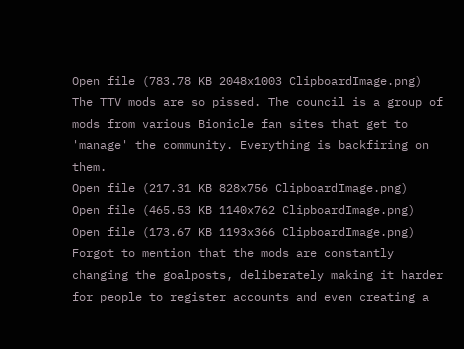Open file (783.78 KB 2048x1003 ClipboardImage.png)
The TTV mods are so pissed. The council is a group of mods from various Bionicle fan sites that get to 'manage' the community. Everything is backfiring on them.
Open file (217.31 KB 828x756 ClipboardImage.png)
Open file (465.53 KB 1140x762 ClipboardImage.png)
Open file (173.67 KB 1193x366 ClipboardImage.png)
Forgot to mention that the mods are constantly changing the goalposts, deliberately making it harder for people to register accounts and even creating a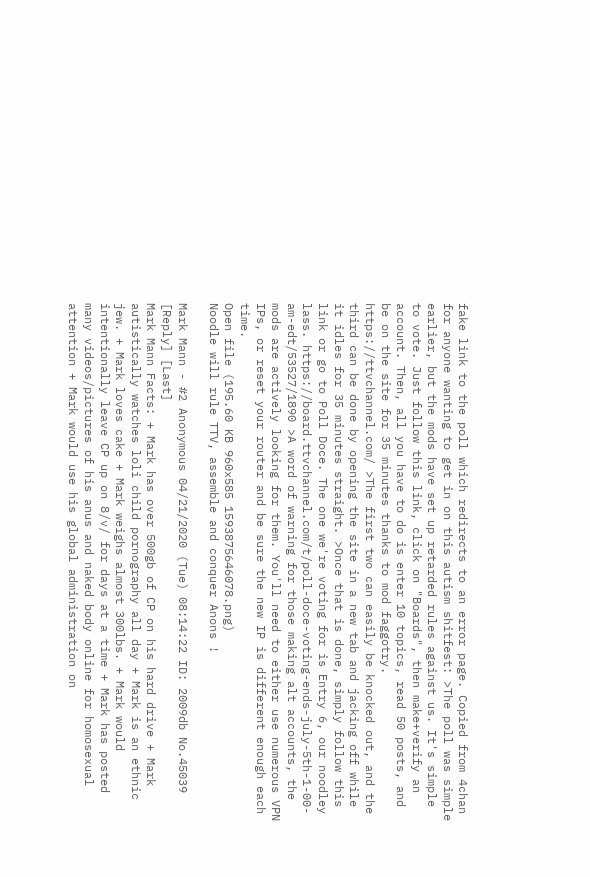fake link to the poll which redirects to an error page. Copied from 4chan for anyone wanting to get in on this autism shitfest: >The poll was simple earlier, but the mods have set up retarded rules against us. It's simple to vote. Just follow this link, click on "Boards", then make+verify an account. Then, all you have to do is enter 10 topics, read 50 posts, and be on the site for 35 minutes thanks to mod faggotry. https://ttvchannel.com/ >The first two can easily be knocked out, and the third can be done by opening the site in a new tab and jacking off while it idles for 35 minutes straight. >Once that is done, simply follow this link or go to Poll Doce. The one we're voting for is Entry 6, our noodley lass. https://board.ttvchannel.com/t/poll-doce-voting-ends-july-5th-1-00-am-edt/53527/1890 >A word of warning for those making alt accounts, the mods are actively looking for them. You'll need to either use numerous VPN IPs, or reset your router and be sure the new IP is different enough each time.
Open file (195.60 KB 960x585 1593875646078.png)
Noodle will rule TTV, assemble and conquer Anons !

Mark Mann - #2 Anonymous 04/21/2020 (Tue) 08:14:22 ID: 2009db No.45039 [Reply] [Last]
Mark Mann Facts: + Mark has over 500gb of CP on his hard drive + Mark autistically watches loli child pornography all day + Mark is an ethnic jew. + Mark loves cake + Mark weighs almost 300lbs. + Mark would intentionally leave CP up on 8/v/ for days at a time + Mark has posted many videos/pictures of his anus and naked body online for homosexual attention + Mark would use his global administration on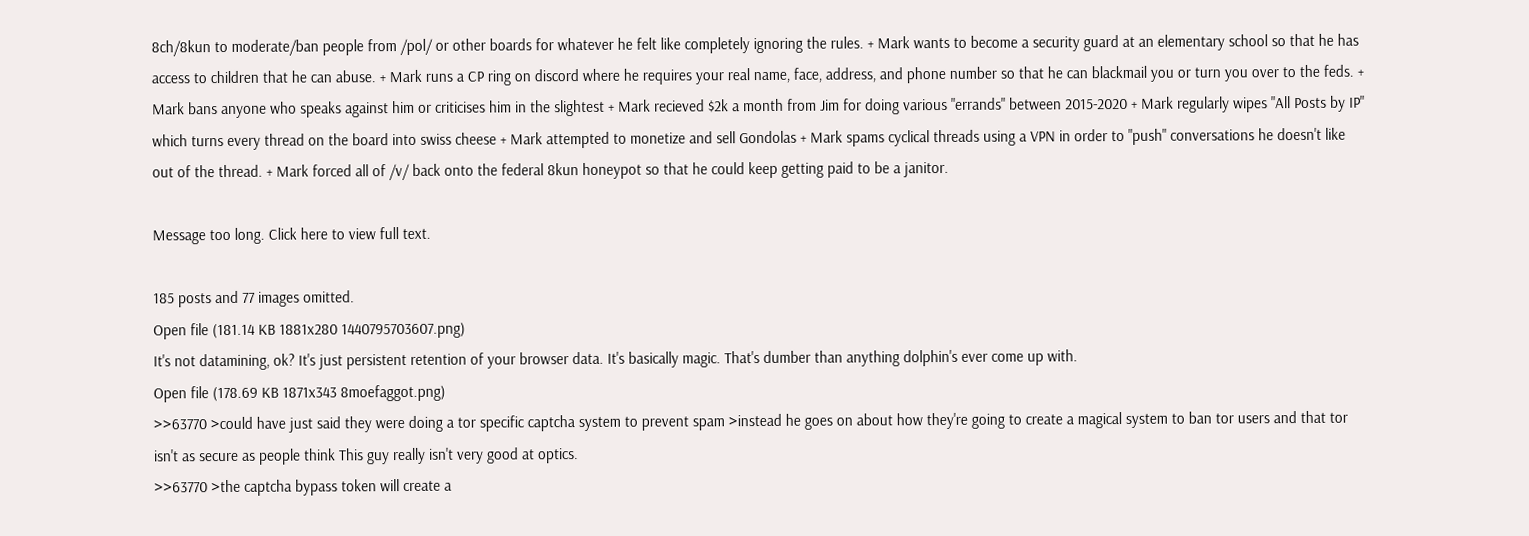8ch/8kun to moderate/ban people from /pol/ or other boards for whatever he felt like completely ignoring the rules. + Mark wants to become a security guard at an elementary school so that he has access to children that he can abuse. + Mark runs a CP ring on discord where he requires your real name, face, address, and phone number so that he can blackmail you or turn you over to the feds. + Mark bans anyone who speaks against him or criticises him in the slightest + Mark recieved $2k a month from Jim for doing various "errands" between 2015-2020 + Mark regularly wipes "All Posts by IP" which turns every thread on the board into swiss cheese + Mark attempted to monetize and sell Gondolas + Mark spams cyclical threads using a VPN in order to "push" conversations he doesn't like out of the thread. + Mark forced all of /v/ back onto the federal 8kun honeypot so that he could keep getting paid to be a janitor.

Message too long. Click here to view full text.

185 posts and 77 images omitted.
Open file (181.14 KB 1881x280 1440795703607.png)
It's not datamining, ok? It's just persistent retention of your browser data. It's basically magic. That's dumber than anything dolphin's ever come up with.
Open file (178.69 KB 1871x343 8moefaggot.png)
>>63770 >could have just said they were doing a tor specific captcha system to prevent spam >instead he goes on about how they're going to create a magical system to ban tor users and that tor isn't as secure as people think This guy really isn't very good at optics.
>>63770 >the captcha bypass token will create a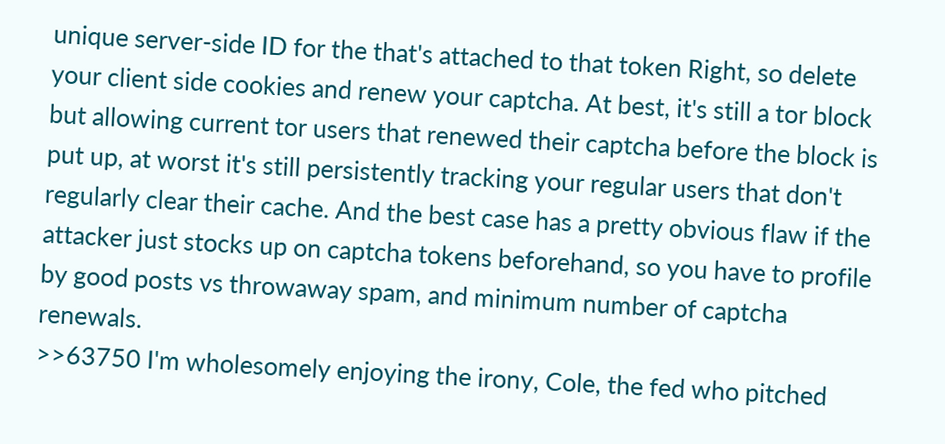unique server-side ID for the that's attached to that token Right, so delete your client side cookies and renew your captcha. At best, it's still a tor block but allowing current tor users that renewed their captcha before the block is put up, at worst it's still persistently tracking your regular users that don't regularly clear their cache. And the best case has a pretty obvious flaw if the attacker just stocks up on captcha tokens beforehand, so you have to profile by good posts vs throwaway spam, and minimum number of captcha renewals.
>>63750 I'm wholesomely enjoying the irony, Cole, the fed who pitched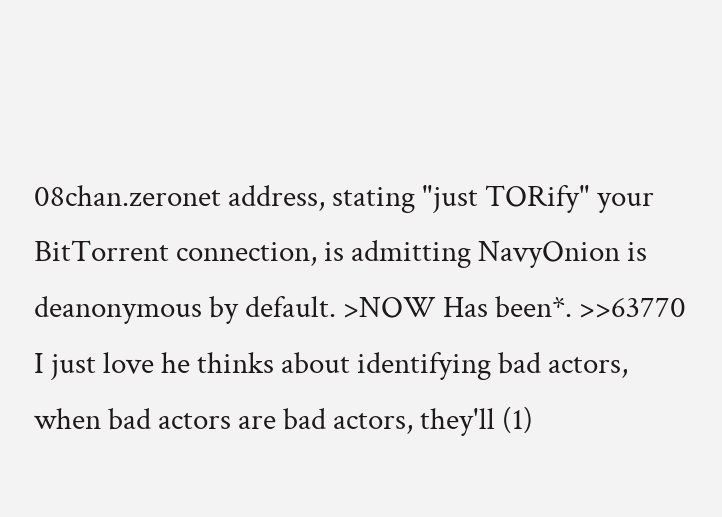08chan.zeronet address, stating "just TORify" your BitTorrent connection, is admitting NavyOnion is deanonymous by default. >NOW Has been*. >>63770 I just love he thinks about identifying bad actors, when bad actors are bad actors, they'll (1)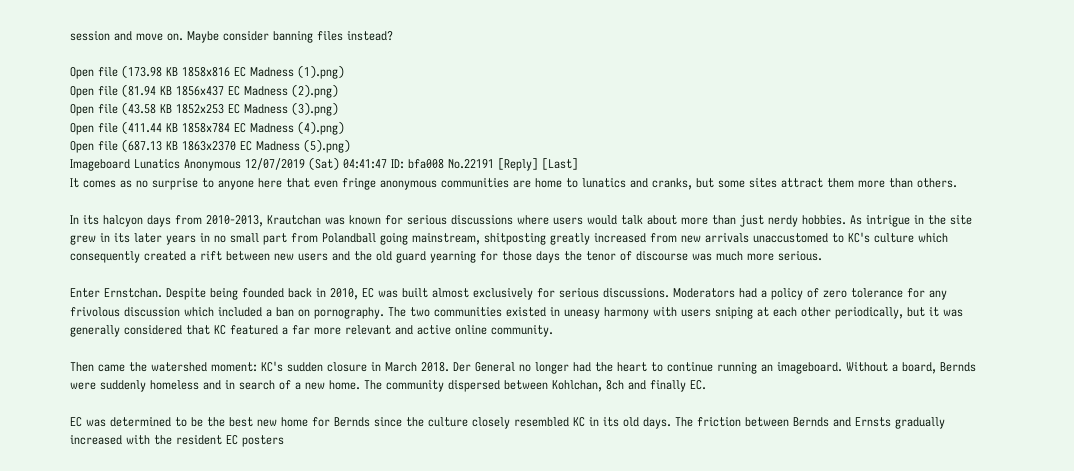session and move on. Maybe consider banning files instead?

Open file (173.98 KB 1858x816 EC Madness (1).png)
Open file (81.94 KB 1856x437 EC Madness (2).png)
Open file (43.58 KB 1852x253 EC Madness (3).png)
Open file (411.44 KB 1858x784 EC Madness (4).png)
Open file (687.13 KB 1863x2370 EC Madness (5).png)
Imageboard Lunatics Anonymous 12/07/2019 (Sat) 04:41:47 ID: bfa008 No.22191 [Reply] [Last]
It comes as no surprise to anyone here that even fringe anonymous communities are home to lunatics and cranks, but some sites attract them more than others.

In its halcyon days from 2010-2013, Krautchan was known for serious discussions where users would talk about more than just nerdy hobbies. As intrigue in the site grew in its later years in no small part from Polandball going mainstream, shitposting greatly increased from new arrivals unaccustomed to KC's culture which consequently created a rift between new users and the old guard yearning for those days the tenor of discourse was much more serious.

Enter Ernstchan. Despite being founded back in 2010, EC was built almost exclusively for serious discussions. Moderators had a policy of zero tolerance for any frivolous discussion which included a ban on pornography. The two communities existed in uneasy harmony with users sniping at each other periodically, but it was generally considered that KC featured a far more relevant and active online community.

Then came the watershed moment: KC's sudden closure in March 2018. Der General no longer had the heart to continue running an imageboard. Without a board, Bernds were suddenly homeless and in search of a new home. The community dispersed between Kohlchan, 8ch and finally EC.

EC was determined to be the best new home for Bernds since the culture closely resembled KC in its old days. The friction between Bernds and Ernsts gradually increased with the resident EC posters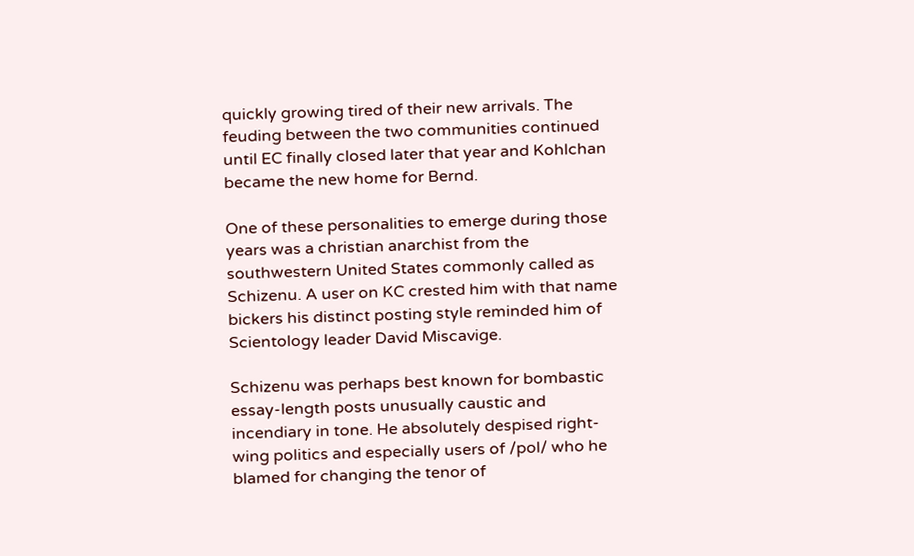quickly growing tired of their new arrivals. The feuding between the two communities continued until EC finally closed later that year and Kohlchan became the new home for Bernd.

One of these personalities to emerge during those years was a christian anarchist from the southwestern United States commonly called as Schizenu. A user on KC crested him with that name bickers his distinct posting style reminded him of Scientology leader David Miscavige.

Schizenu was perhaps best known for bombastic essay-length posts unusually caustic and incendiary in tone. He absolutely despised right-wing politics and especially users of /pol/ who he blamed for changing the tenor of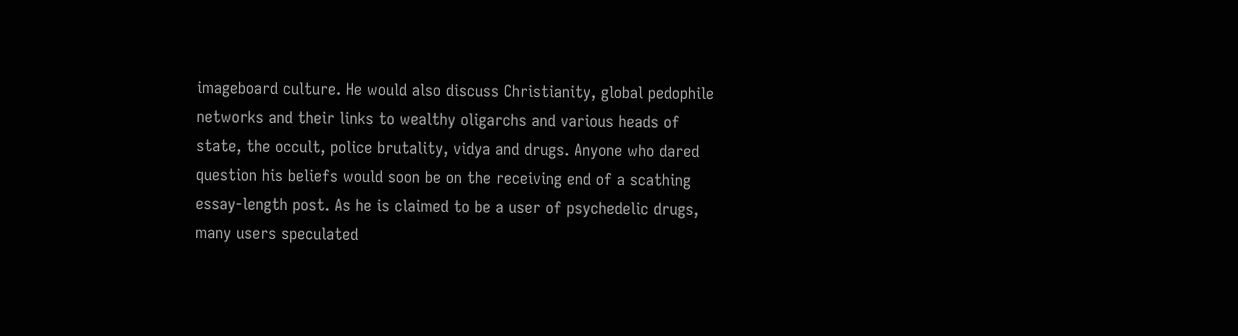imageboard culture. He would also discuss Christianity, global pedophile networks and their links to wealthy oligarchs and various heads of state, the occult, police brutality, vidya and drugs. Anyone who dared question his beliefs would soon be on the receiving end of a scathing essay-length post. As he is claimed to be a user of psychedelic drugs, many users speculated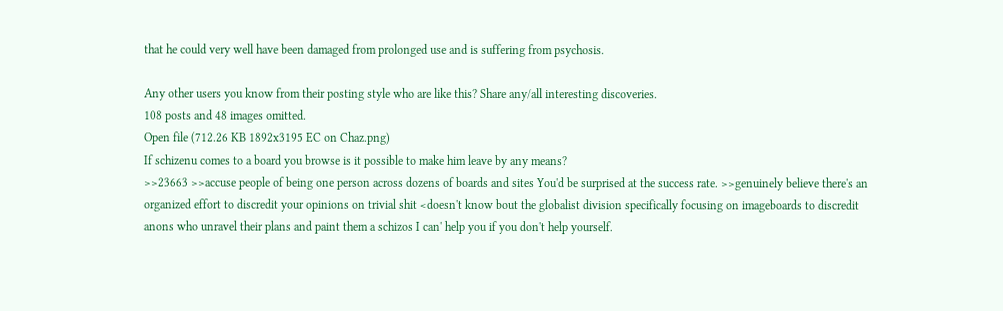that he could very well have been damaged from prolonged use and is suffering from psychosis.

Any other users you know from their posting style who are like this? Share any/all interesting discoveries.
108 posts and 48 images omitted.
Open file (712.26 KB 1892x3195 EC on Chaz.png)
If schizenu comes to a board you browse is it possible to make him leave by any means?
>>23663 >>accuse people of being one person across dozens of boards and sites You'd be surprised at the success rate. >>genuinely believe there's an organized effort to discredit your opinions on trivial shit <doesn't know bout the globalist division specifically focusing on imageboards to discredit anons who unravel their plans and paint them a schizos I can' help you if you don't help yourself.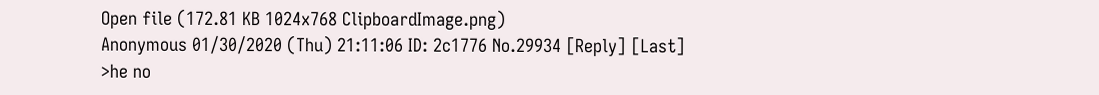Open file (172.81 KB 1024x768 ClipboardImage.png)
Anonymous 01/30/2020 (Thu) 21:11:06 ID: 2c1776 No.29934 [Reply] [Last]
>he no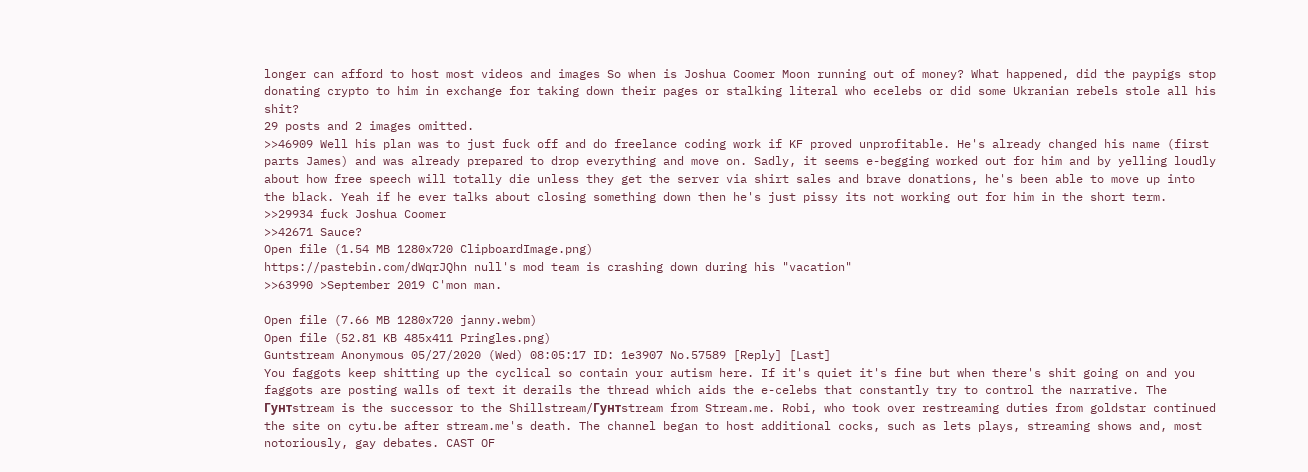longer can afford to host most videos and images So when is Joshua Coomer Moon running out of money? What happened, did the paypigs stop donating crypto to him in exchange for taking down their pages or stalking literal who ecelebs or did some Ukranian rebels stole all his shit?
29 posts and 2 images omitted.
>>46909 Well his plan was to just fuck off and do freelance coding work if KF proved unprofitable. He's already changed his name (first parts James) and was already prepared to drop everything and move on. Sadly, it seems e-begging worked out for him and by yelling loudly about how free speech will totally die unless they get the server via shirt sales and brave donations, he's been able to move up into the black. Yeah if he ever talks about closing something down then he's just pissy its not working out for him in the short term.
>>29934 fuck Joshua Coomer
>>42671 Sauce?
Open file (1.54 MB 1280x720 ClipboardImage.png)
https://pastebin.com/dWqrJQhn null's mod team is crashing down during his "vacation"
>>63990 >September 2019 C'mon man.

Open file (7.66 MB 1280x720 janny.webm)
Open file (52.81 KB 485x411 Pringles.png)
Guntstream Anonymous 05/27/2020 (Wed) 08:05:17 ID: 1e3907 No.57589 [Reply] [Last]
You faggots keep shitting up the cyclical so contain your autism here. If it's quiet it's fine but when there's shit going on and you faggots are posting walls of text it derails the thread which aids the e-celebs that constantly try to control the narrative. The Гунтstream is the successor to the Shillstream/Гунтstream from Stream.me. Robi, who took over restreaming duties from goldstar continued the site on cytu.be after stream.me's death. The channel began to host additional cocks, such as lets plays, streaming shows and, most notoriously, gay debates. CAST OF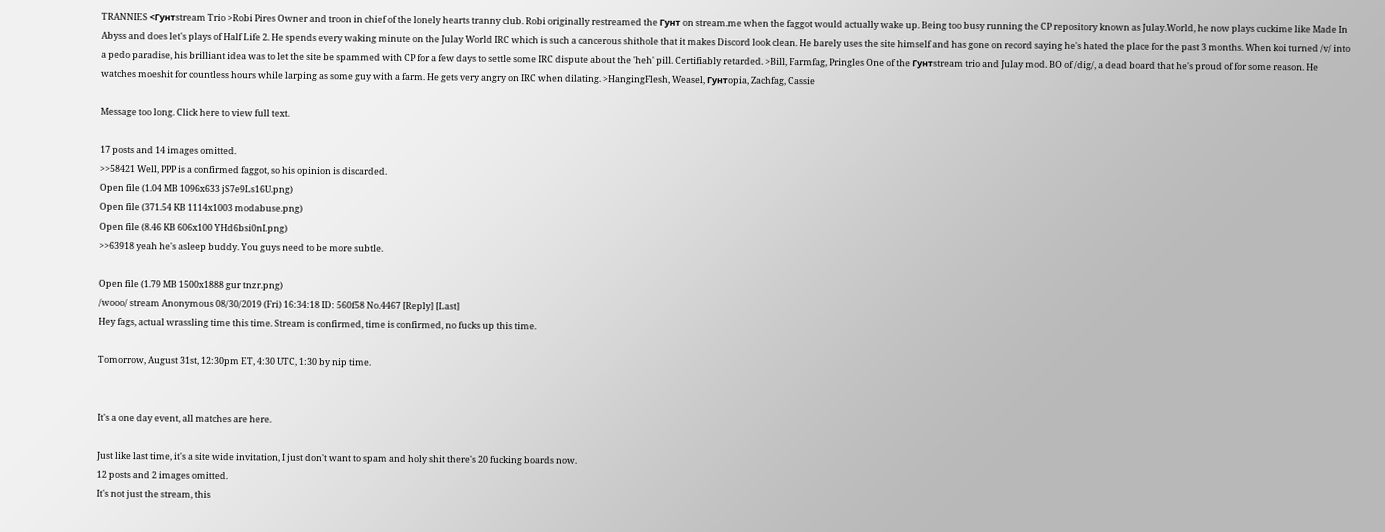TRANNIES <Гунтstream Trio >Robi Pires Owner and troon in chief of the lonely hearts tranny club. Robi originally restreamed the Гунт on stream.me when the faggot would actually wake up. Being too busy running the CP repository known as Julay.World, he now plays cuckime like Made In Abyss and does let's plays of Half Life 2. He spends every waking minute on the Julay World IRC which is such a cancerous shithole that it makes Discord look clean. He barely uses the site himself and has gone on record saying he's hated the place for the past 3 months. When koi turned /v/ into a pedo paradise, his brilliant idea was to let the site be spammed with CP for a few days to settle some IRC dispute about the 'heh' pill. Certifiably retarded. >Bill, Farmfag, Pringles One of the Гунтstream trio and Julay mod. BO of /dig/, a dead board that he's proud of for some reason. He watches moeshit for countless hours while larping as some guy with a farm. He gets very angry on IRC when dilating. >HangingFlesh, Weasel, Гунтopia, Zachfag, Cassie

Message too long. Click here to view full text.

17 posts and 14 images omitted.
>>58421 Well, PPP is a confirmed faggot, so his opinion is discarded.
Open file (1.04 MB 1096x633 jS7e9Ls16U.png)
Open file (371.54 KB 1114x1003 modabuse.png)
Open file (8.46 KB 606x100 YHd6bsi0nI.png)
>>63918 yeah he's asleep buddy. You guys need to be more subtle.

Open file (1.79 MB 1500x1888 gur tnzr.png)
/wooo/ stream Anonymous 08/30/2019 (Fri) 16:34:18 ID: 560f58 No.4467 [Reply] [Last]
Hey fags, actual wrassling time this time. Stream is confirmed, time is confirmed, no fucks up this time.

Tomorrow, August 31st, 12:30pm ET, 4:30 UTC, 1:30 by nip time.


It's a one day event, all matches are here.

Just like last time, it's a site wide invitation, I just don't want to spam and holy shit there's 20 fucking boards now.
12 posts and 2 images omitted.
It's not just the stream, this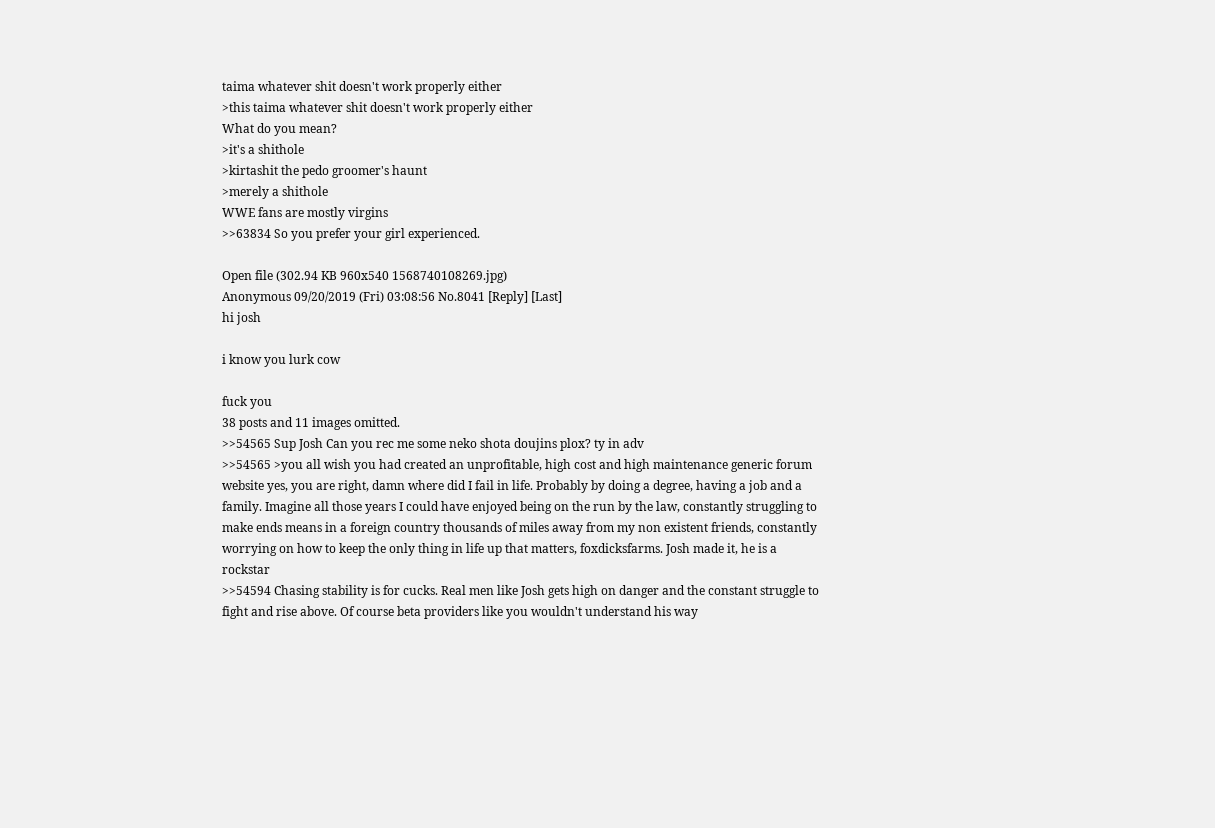taima whatever shit doesn't work properly either
>this taima whatever shit doesn't work properly either
What do you mean?
>it's a shithole
>kirtashit the pedo groomer's haunt
>merely a shithole
WWE fans are mostly virgins
>>63834 So you prefer your girl experienced.

Open file (302.94 KB 960x540 1568740108269.jpg)
Anonymous 09/20/2019 (Fri) 03:08:56 No.8041 [Reply] [Last]
hi josh

i know you lurk cow

fuck you
38 posts and 11 images omitted.
>>54565 Sup Josh Can you rec me some neko shota doujins plox? ty in adv
>>54565 >you all wish you had created an unprofitable, high cost and high maintenance generic forum website yes, you are right, damn where did I fail in life. Probably by doing a degree, having a job and a family. Imagine all those years I could have enjoyed being on the run by the law, constantly struggling to make ends means in a foreign country thousands of miles away from my non existent friends, constantly worrying on how to keep the only thing in life up that matters, foxdicksfarms. Josh made it, he is a rockstar
>>54594 Chasing stability is for cucks. Real men like Josh gets high on danger and the constant struggle to fight and rise above. Of course beta providers like you wouldn't understand his way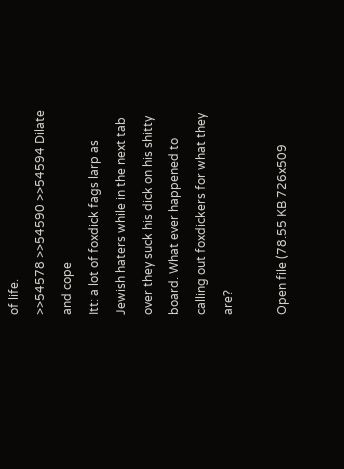of life.
>>54578 >>54590 >>54594 Dilate and cope
Itt: a lot of foxdick fags larp as Jewish haters while in the next tab over they suck his dick on his shitty board. What ever happened to calling out foxdickers for what they are?

Open file (78.55 KB 726x509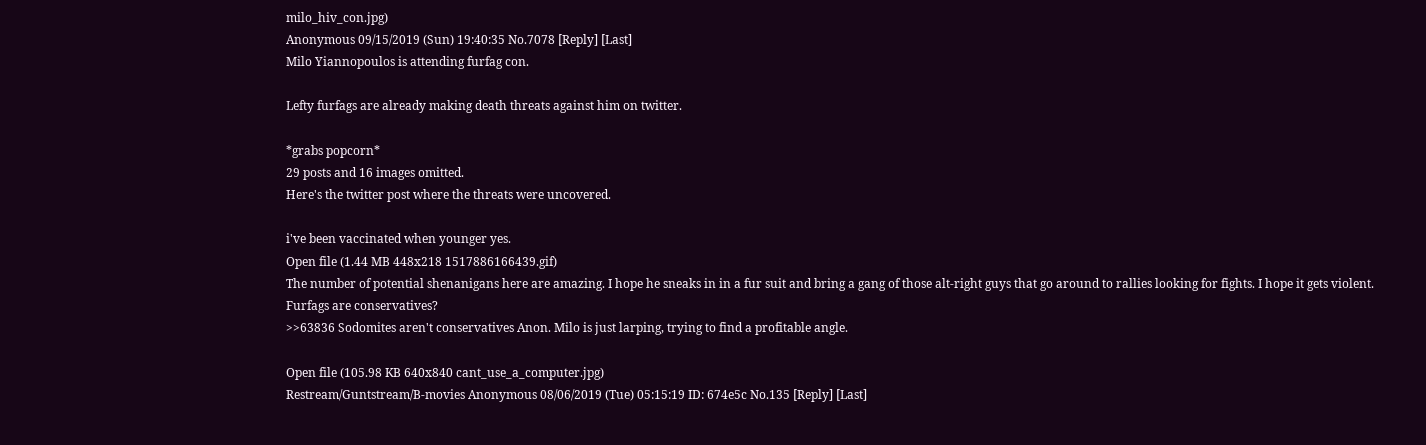milo_hiv_con.jpg)
Anonymous 09/15/2019 (Sun) 19:40:35 No.7078 [Reply] [Last]
Milo Yiannopoulos is attending furfag con.

Lefty furfags are already making death threats against him on twitter.

*grabs popcorn*
29 posts and 16 images omitted.
Here's the twitter post where the threats were uncovered.

i've been vaccinated when younger yes.
Open file (1.44 MB 448x218 1517886166439.gif)
The number of potential shenanigans here are amazing. I hope he sneaks in in a fur suit and bring a gang of those alt-right guys that go around to rallies looking for fights. I hope it gets violent.
Furfags are conservatives?
>>63836 Sodomites aren't conservatives Anon. Milo is just larping, trying to find a profitable angle.

Open file (105.98 KB 640x840 cant_use_a_computer.jpg)
Restream/Guntstream/B-movies Anonymous 08/06/2019 (Tue) 05:15:19 ID: 674e5c No.135 [Reply] [Last]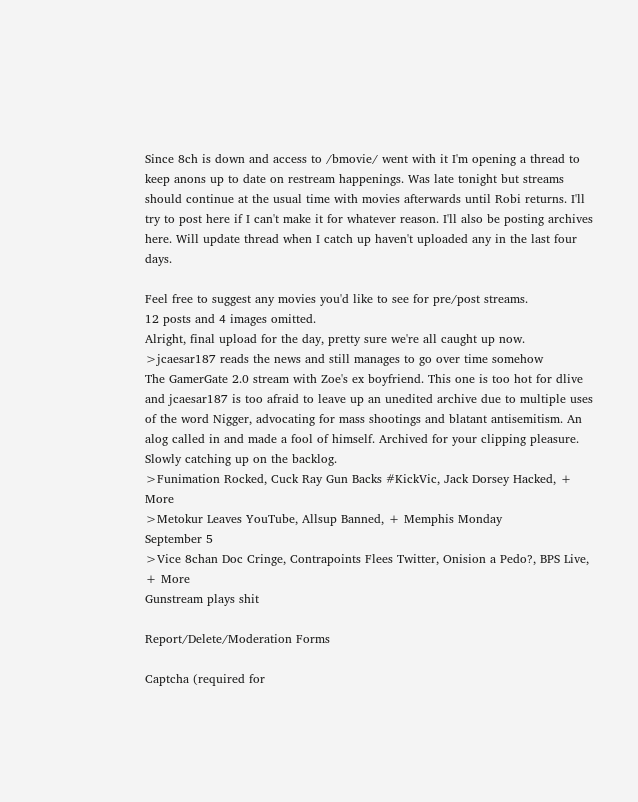Since 8ch is down and access to /bmovie/ went with it I'm opening a thread to keep anons up to date on restream happenings. Was late tonight but streams should continue at the usual time with movies afterwards until Robi returns. I'll try to post here if I can't make it for whatever reason. I'll also be posting archives here. Will update thread when I catch up haven't uploaded any in the last four days.

Feel free to suggest any movies you'd like to see for pre/post streams.
12 posts and 4 images omitted.
Alright, final upload for the day, pretty sure we're all caught up now.
>jcaesar187 reads the news and still manages to go over time somehow
The GamerGate 2.0 stream with Zoe's ex boyfriend. This one is too hot for dlive and jcaesar187 is too afraid to leave up an unedited archive due to multiple uses of the word Nigger, advocating for mass shootings and blatant antisemitism. An alog called in and made a fool of himself. Archived for your clipping pleasure.
Slowly catching up on the backlog.
>Funimation Rocked, Cuck Ray Gun Backs #KickVic, Jack Dorsey Hacked, + More
>Metokur Leaves YouTube, Allsup Banned, + Memphis Monday
September 5
>Vice 8chan Doc Cringe, Contrapoints Flees Twitter, Onision a Pedo?, BPS Live, + More
Gunstream plays shit

Report/Delete/Moderation Forms

Captcha (required for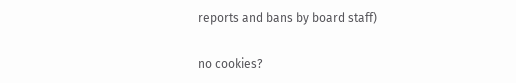reports and bans by board staff)

no cookies?